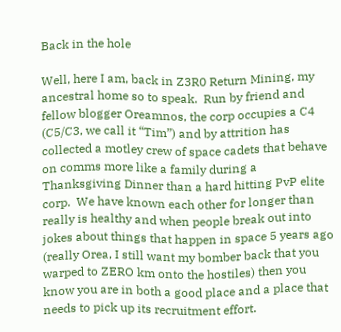Back in the hole

Well, here I am, back in Z3R0 Return Mining, my ancestral home so to speak.  Run by friend and fellow blogger Oreamnos, the corp occupies a C4 (C5/C3, we call it “Tim”) and by attrition has collected a motley crew of space cadets that behave on comms more like a family during a Thanksgiving Dinner than a hard hitting PvP elite corp.  We have known each other for longer than really is healthy and when people break out into jokes about things that happen in space 5 years ago (really Orea, I still want my bomber back that you warped to ZERO km onto the hostiles) then you know you are in both a good place and a place that needs to pick up its recruitment effort.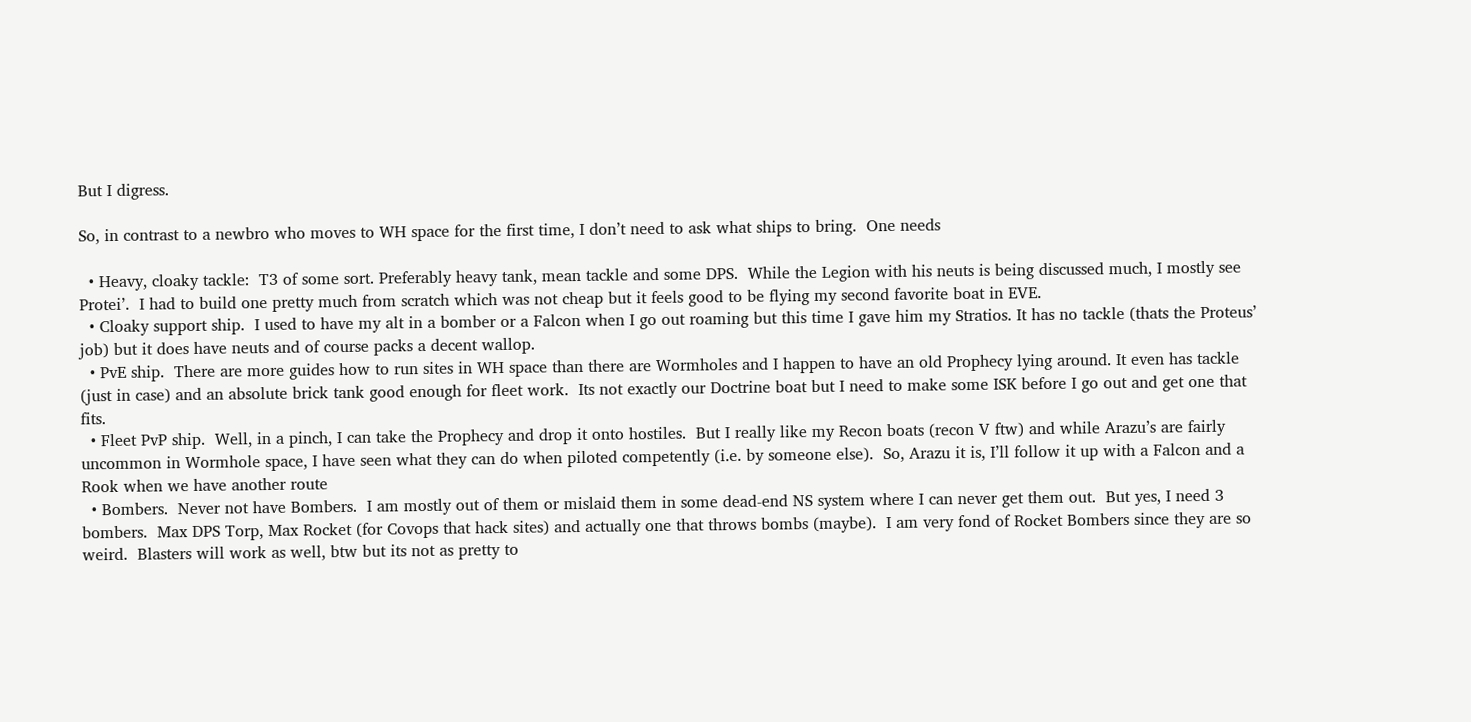But I digress.

So, in contrast to a newbro who moves to WH space for the first time, I don’t need to ask what ships to bring.  One needs

  • Heavy, cloaky tackle:  T3 of some sort. Preferably heavy tank, mean tackle and some DPS.  While the Legion with his neuts is being discussed much, I mostly see Protei’.  I had to build one pretty much from scratch which was not cheap but it feels good to be flying my second favorite boat in EVE.
  • Cloaky support ship.  I used to have my alt in a bomber or a Falcon when I go out roaming but this time I gave him my Stratios. It has no tackle (thats the Proteus’ job) but it does have neuts and of course packs a decent wallop.
  • PvE ship.  There are more guides how to run sites in WH space than there are Wormholes and I happen to have an old Prophecy lying around. It even has tackle (just in case) and an absolute brick tank good enough for fleet work.  Its not exactly our Doctrine boat but I need to make some ISK before I go out and get one that fits.
  • Fleet PvP ship.  Well, in a pinch, I can take the Prophecy and drop it onto hostiles.  But I really like my Recon boats (recon V ftw) and while Arazu’s are fairly uncommon in Wormhole space, I have seen what they can do when piloted competently (i.e. by someone else).  So, Arazu it is, I’ll follow it up with a Falcon and a Rook when we have another route
  • Bombers.  Never not have Bombers.  I am mostly out of them or mislaid them in some dead-end NS system where I can never get them out.  But yes, I need 3 bombers.  Max DPS Torp, Max Rocket (for Covops that hack sites) and actually one that throws bombs (maybe).  I am very fond of Rocket Bombers since they are so weird.  Blasters will work as well, btw but its not as pretty to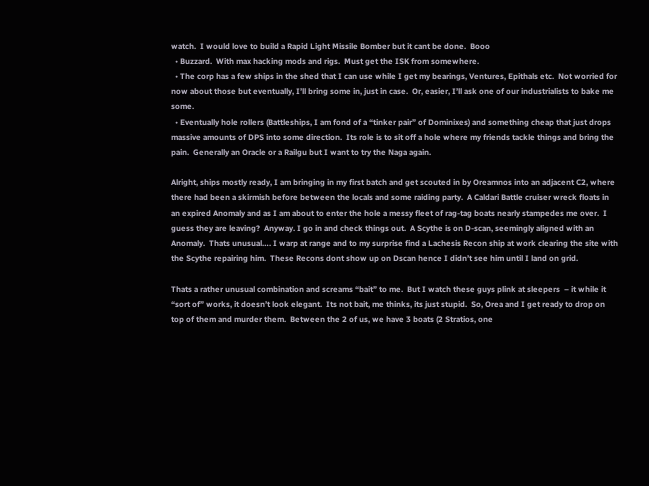watch.  I would love to build a Rapid Light Missile Bomber but it cant be done.  Booo
  • Buzzard.  With max hacking mods and rigs.  Must get the ISK from somewhere.
  • The corp has a few ships in the shed that I can use while I get my bearings, Ventures, Epithals etc.  Not worried for now about those but eventually, I’ll bring some in, just in case.  Or, easier, I’ll ask one of our industrialists to bake me some.
  • Eventually hole rollers (Battleships, I am fond of a “tinker pair” of Dominixes) and something cheap that just drops massive amounts of DPS into some direction.  Its role is to sit off a hole where my friends tackle things and bring the pain.  Generally an Oracle or a Railgu but I want to try the Naga again.

Alright, ships mostly ready, I am bringing in my first batch and get scouted in by Oreamnos into an adjacent C2, where there had been a skirmish before between the locals and some raiding party.  A Caldari Battle cruiser wreck floats in an expired Anomaly and as I am about to enter the hole a messy fleet of rag-tag boats nearly stampedes me over.  I guess they are leaving?  Anyway. I go in and check things out.  A Scythe is on D-scan, seemingly aligned with an Anomaly.  Thats unusual…. I warp at range and to my surprise find a Lachesis Recon ship at work clearing the site with the Scythe repairing him.  These Recons dont show up on Dscan hence I didn’t see him until I land on grid.

Thats a rather unusual combination and screams “bait” to me.  But I watch these guys plink at sleepers  – it while it “sort of” works, it doesn’t look elegant.  Its not bait, me thinks, its just stupid.  So, Orea and I get ready to drop on top of them and murder them.  Between the 2 of us, we have 3 boats (2 Stratios, one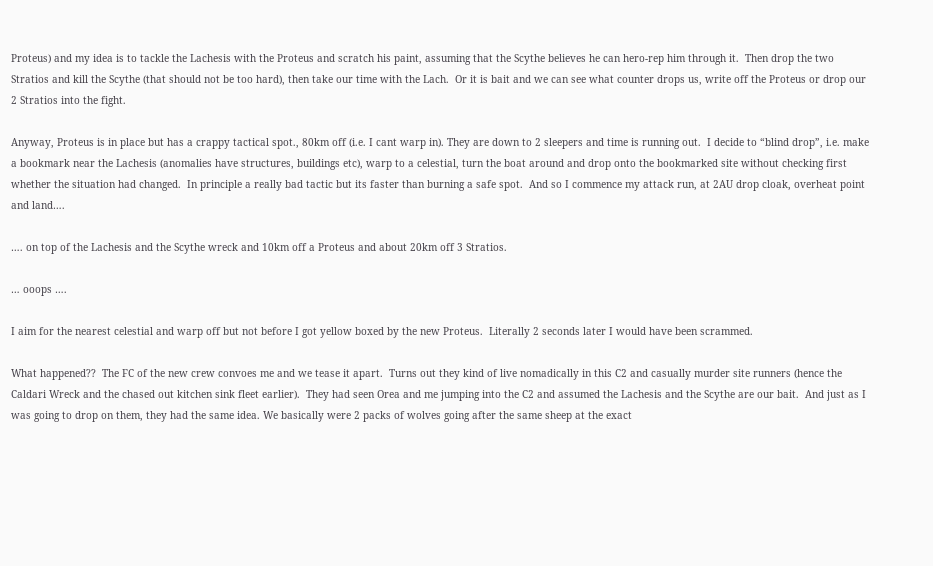Proteus) and my idea is to tackle the Lachesis with the Proteus and scratch his paint, assuming that the Scythe believes he can hero-rep him through it.  Then drop the two Stratios and kill the Scythe (that should not be too hard), then take our time with the Lach.  Or it is bait and we can see what counter drops us, write off the Proteus or drop our 2 Stratios into the fight.

Anyway, Proteus is in place but has a crappy tactical spot., 80km off (i.e. I cant warp in). They are down to 2 sleepers and time is running out.  I decide to “blind drop”, i.e. make a bookmark near the Lachesis (anomalies have structures, buildings etc), warp to a celestial, turn the boat around and drop onto the bookmarked site without checking first whether the situation had changed.  In principle a really bad tactic but its faster than burning a safe spot.  And so I commence my attack run, at 2AU drop cloak, overheat point and land….

…. on top of the Lachesis and the Scythe wreck and 10km off a Proteus and about 20km off 3 Stratios.

… ooops ….

I aim for the nearest celestial and warp off but not before I got yellow boxed by the new Proteus.  Literally 2 seconds later I would have been scrammed.

What happened??  The FC of the new crew convoes me and we tease it apart.  Turns out they kind of live nomadically in this C2 and casually murder site runners (hence the Caldari Wreck and the chased out kitchen sink fleet earlier).  They had seen Orea and me jumping into the C2 and assumed the Lachesis and the Scythe are our bait.  And just as I was going to drop on them, they had the same idea. We basically were 2 packs of wolves going after the same sheep at the exact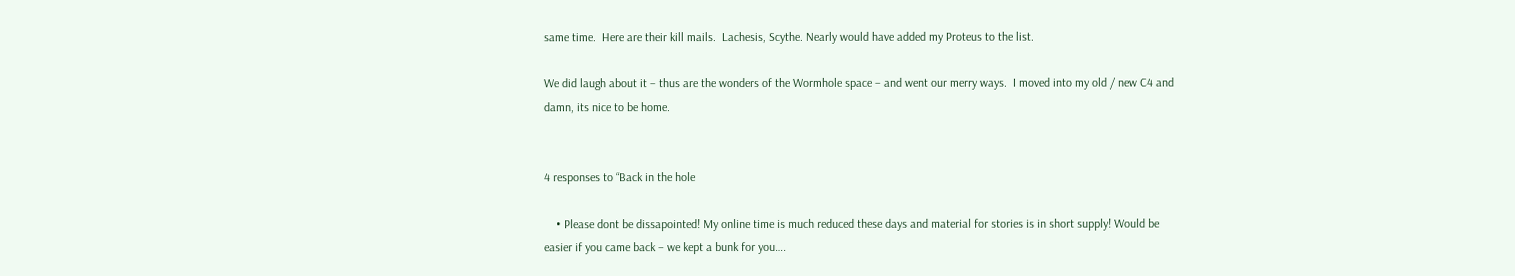same time.  Here are their kill mails.  Lachesis, Scythe. Nearly would have added my Proteus to the list.

We did laugh about it – thus are the wonders of the Wormhole space – and went our merry ways.  I moved into my old / new C4 and damn, its nice to be home.


4 responses to “Back in the hole

    • Please dont be dissapointed! My online time is much reduced these days and material for stories is in short supply! Would be easier if you came back – we kept a bunk for you….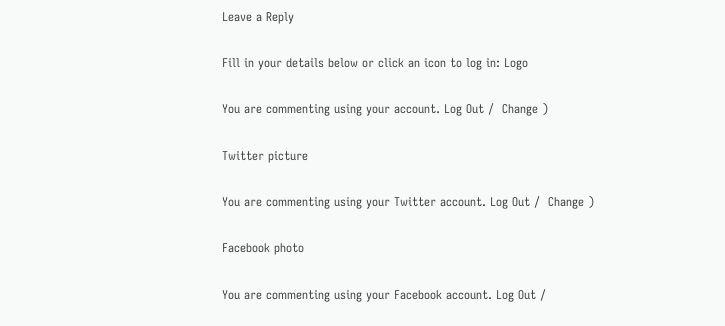Leave a Reply

Fill in your details below or click an icon to log in: Logo

You are commenting using your account. Log Out /  Change )

Twitter picture

You are commenting using your Twitter account. Log Out /  Change )

Facebook photo

You are commenting using your Facebook account. Log Out /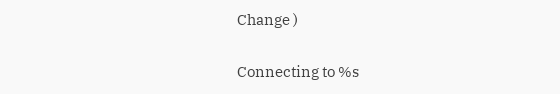Change )

Connecting to %s